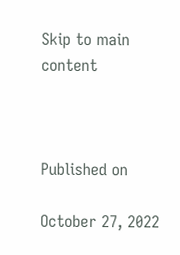Skip to main content



Published on

October 27, 2022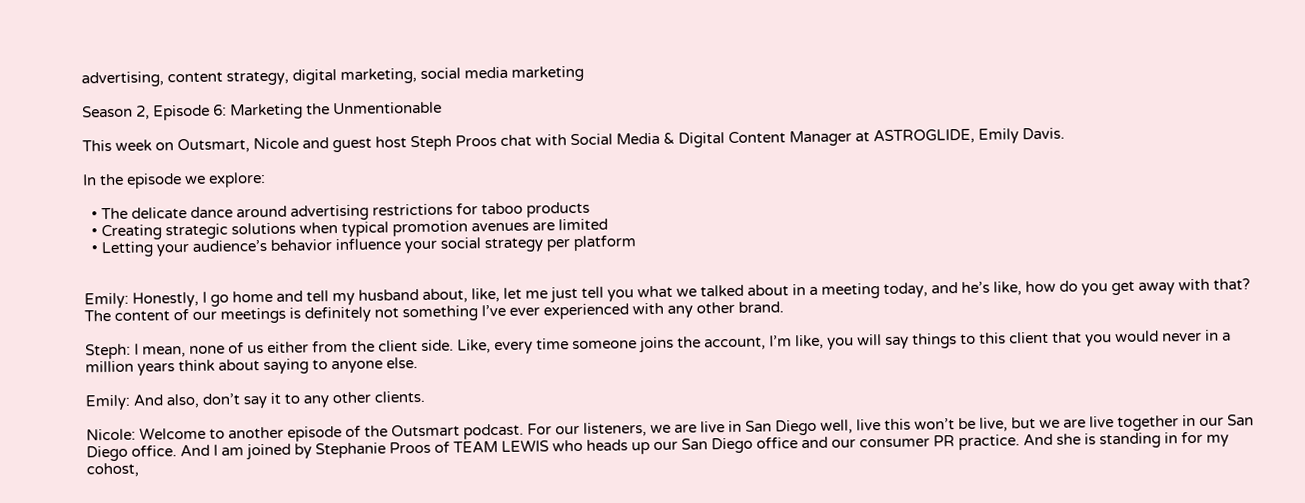advertising, content strategy, digital marketing, social media marketing

Season 2, Episode 6: Marketing the Unmentionable

This week on Outsmart, Nicole and guest host Steph Proos chat with Social Media & Digital Content Manager at ASTROGLIDE, Emily Davis.

In the episode we explore:

  • The delicate dance around advertising restrictions for taboo products
  • Creating strategic solutions when typical promotion avenues are limited
  • Letting your audience’s behavior influence your social strategy per platform


Emily: Honestly, I go home and tell my husband about, like, let me just tell you what we talked about in a meeting today, and he’s like, how do you get away with that? The content of our meetings is definitely not something I’ve ever experienced with any other brand.

Steph: I mean, none of us either from the client side. Like, every time someone joins the account, I’m like, you will say things to this client that you would never in a million years think about saying to anyone else.

Emily: And also, don’t say it to any other clients.

Nicole: Welcome to another episode of the Outsmart podcast. For our listeners, we are live in San Diego well, live this won’t be live, but we are live together in our San Diego office. And I am joined by Stephanie Proos of TEAM LEWIS who heads up our San Diego office and our consumer PR practice. And she is standing in for my cohost,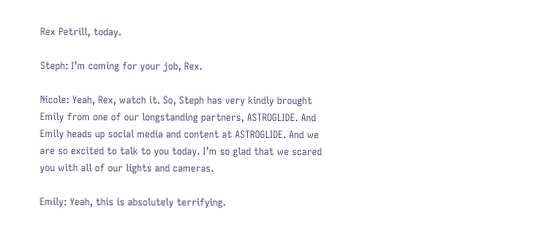Rex Petrill, today.

Steph: I’m coming for your job, Rex.

Nicole: Yeah, Rex, watch it. So, Steph has very kindly brought Emily from one of our longstanding partners, ASTROGLIDE. And Emily heads up social media and content at ASTROGLIDE. And we are so excited to talk to you today. I’m so glad that we scared you with all of our lights and cameras.

Emily: Yeah, this is absolutely terrifying.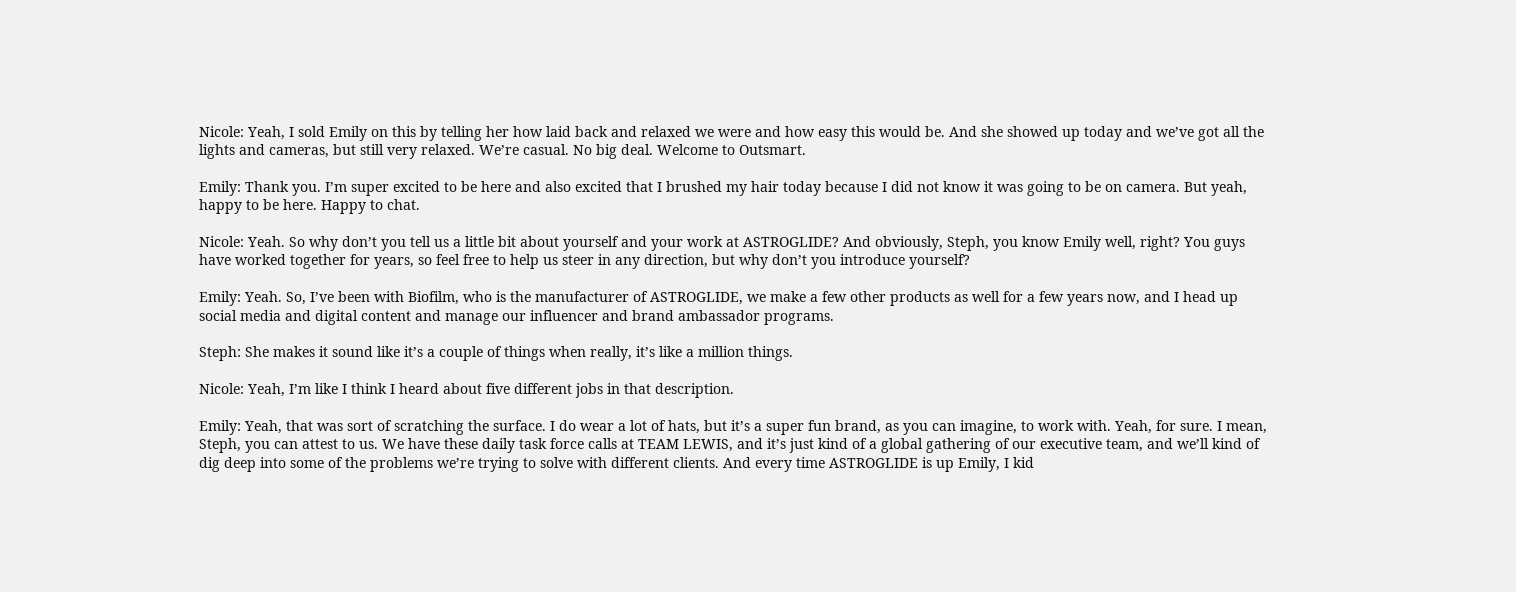Nicole: Yeah, I sold Emily on this by telling her how laid back and relaxed we were and how easy this would be. And she showed up today and we’ve got all the lights and cameras, but still very relaxed. We’re casual. No big deal. Welcome to Outsmart.

Emily: Thank you. I’m super excited to be here and also excited that I brushed my hair today because I did not know it was going to be on camera. But yeah, happy to be here. Happy to chat.

Nicole: Yeah. So why don’t you tell us a little bit about yourself and your work at ASTROGLIDE? And obviously, Steph, you know Emily well, right? You guys have worked together for years, so feel free to help us steer in any direction, but why don’t you introduce yourself?

Emily: Yeah. So, I’ve been with Biofilm, who is the manufacturer of ASTROGLIDE, we make a few other products as well for a few years now, and I head up social media and digital content and manage our influencer and brand ambassador programs.

Steph: She makes it sound like it’s a couple of things when really, it’s like a million things.

Nicole: Yeah, I’m like I think I heard about five different jobs in that description.

Emily: Yeah, that was sort of scratching the surface. I do wear a lot of hats, but it’s a super fun brand, as you can imagine, to work with. Yeah, for sure. I mean, Steph, you can attest to us. We have these daily task force calls at TEAM LEWIS, and it’s just kind of a global gathering of our executive team, and we’ll kind of dig deep into some of the problems we’re trying to solve with different clients. And every time ASTROGLIDE is up Emily, I kid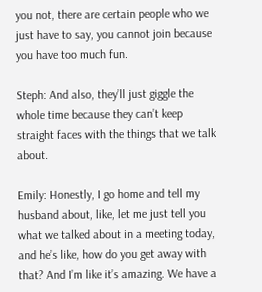you not, there are certain people who we just have to say, you cannot join because you have too much fun.

Steph: And also, they’ll just giggle the whole time because they can’t keep straight faces with the things that we talk about.

Emily: Honestly, I go home and tell my husband about, like, let me just tell you what we talked about in a meeting today, and he’s like, how do you get away with that? And I’m like it’s amazing. We have a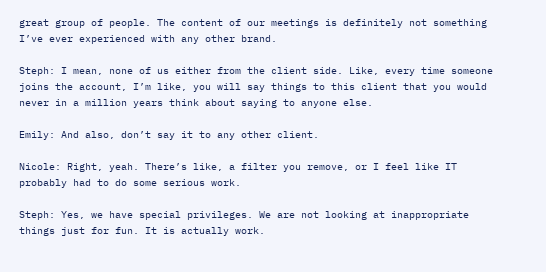great group of people. The content of our meetings is definitely not something I’ve ever experienced with any other brand.

Steph: I mean, none of us either from the client side. Like, every time someone joins the account, I’m like, you will say things to this client that you would never in a million years think about saying to anyone else.

Emily: And also, don’t say it to any other client.

Nicole: Right, yeah. There’s like, a filter you remove, or I feel like IT probably had to do some serious work.

Steph: Yes, we have special privileges. We are not looking at inappropriate things just for fun. It is actually work.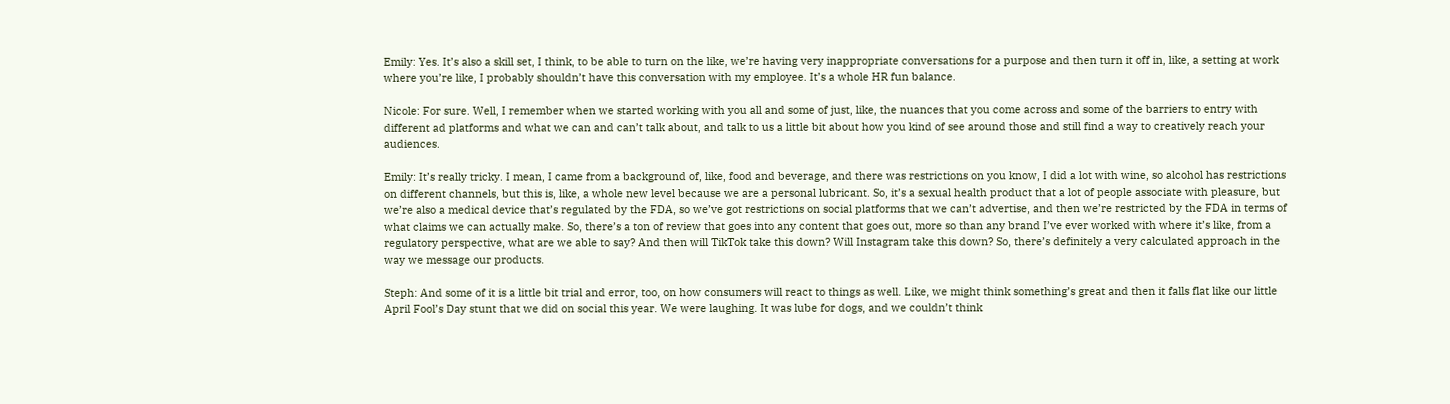Emily: Yes. It’s also a skill set, I think, to be able to turn on the like, we’re having very inappropriate conversations for a purpose and then turn it off in, like, a setting at work where you’re like, I probably shouldn’t have this conversation with my employee. It’s a whole HR fun balance.

Nicole: For sure. Well, I remember when we started working with you all and some of just, like, the nuances that you come across and some of the barriers to entry with different ad platforms and what we can and can’t talk about, and talk to us a little bit about how you kind of see around those and still find a way to creatively reach your audiences.

Emily: It’s really tricky. I mean, I came from a background of, like, food and beverage, and there was restrictions on you know, I did a lot with wine, so alcohol has restrictions on different channels, but this is, like, a whole new level because we are a personal lubricant. So, it’s a sexual health product that a lot of people associate with pleasure, but we’re also a medical device that’s regulated by the FDA, so we’ve got restrictions on social platforms that we can’t advertise, and then we’re restricted by the FDA in terms of what claims we can actually make. So, there’s a ton of review that goes into any content that goes out, more so than any brand I’ve ever worked with where it’s like, from a regulatory perspective, what are we able to say? And then will TikTok take this down? Will Instagram take this down? So, there’s definitely a very calculated approach in the way we message our products.

Steph: And some of it is a little bit trial and error, too, on how consumers will react to things as well. Like, we might think something’s great and then it falls flat like our little April Fool’s Day stunt that we did on social this year. We were laughing. It was lube for dogs, and we couldn’t think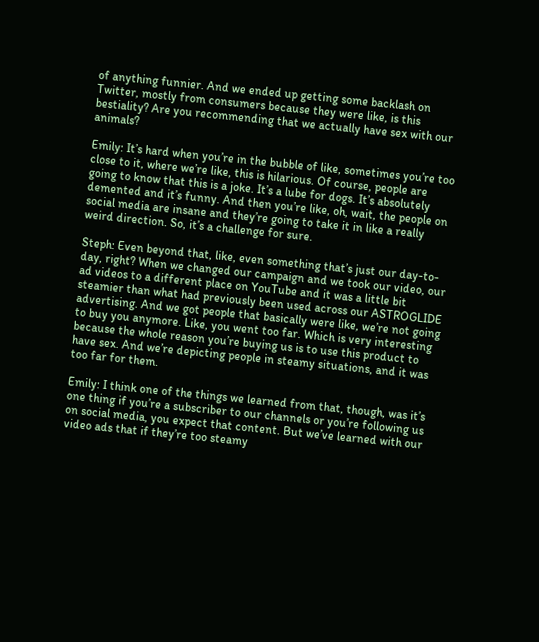of anything funnier. And we ended up getting some backlash on Twitter, mostly from consumers because they were like, is this bestiality? Are you recommending that we actually have sex with our animals?

Emily: It’s hard when you’re in the bubble of like, sometimes you’re too close to it, where we’re like, this is hilarious. Of course, people are going to know that this is a joke. It’s a lube for dogs. It’s absolutely demented and it’s funny. And then you’re like, oh, wait, the people on social media are insane and they’re going to take it in like a really weird direction. So, it’s a challenge for sure.

Steph: Even beyond that, like, even something that’s just our day-to-day, right? When we changed our campaign and we took our video, our ad videos to a different place on YouTube and it was a little bit steamier than what had previously been used across our ASTROGLIDE advertising. And we got people that basically were like, we’re not going to buy you anymore. Like, you went too far. Which is very interesting because the whole reason you’re buying us is to use this product to have sex. And we’re depicting people in steamy situations, and it was too far for them.

Emily: I think one of the things we learned from that, though, was it’s one thing if you’re a subscriber to our channels or you’re following us on social media, you expect that content. But we’ve learned with our video ads that if they’re too steamy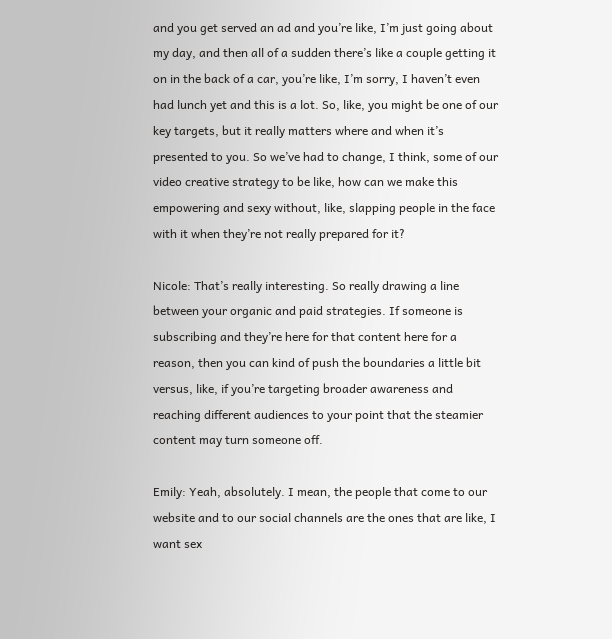and you get served an ad and you’re like, I’m just going about my day, and then all of a sudden there’s like a couple getting it on in the back of a car, you’re like, I’m sorry, I haven’t even had lunch yet and this is a lot. So, like, you might be one of our key targets, but it really matters where and when it’s presented to you. So we’ve had to change, I think, some of our video creative strategy to be like, how can we make this empowering and sexy without, like, slapping people in the face with it when they’re not really prepared for it?

Nicole: That’s really interesting. So really drawing a line between your organic and paid strategies. If someone is subscribing and they’re here for that content here for a reason, then you can kind of push the boundaries a little bit versus, like, if you’re targeting broader awareness and reaching different audiences to your point that the steamier content may turn someone off.

Emily: Yeah, absolutely. I mean, the people that come to our website and to our social channels are the ones that are like, I want sex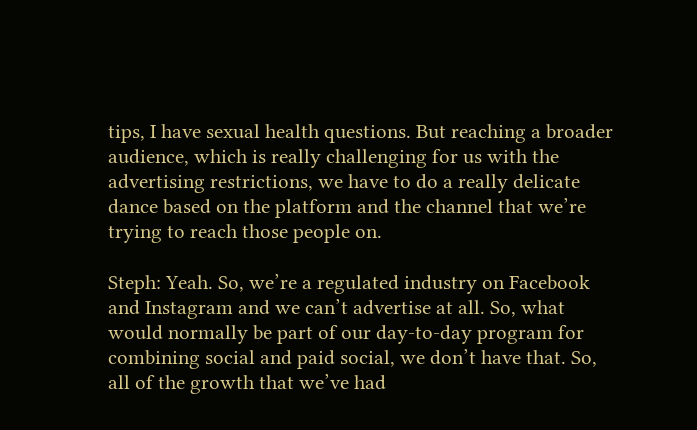tips, I have sexual health questions. But reaching a broader audience, which is really challenging for us with the advertising restrictions, we have to do a really delicate dance based on the platform and the channel that we’re trying to reach those people on.

Steph: Yeah. So, we’re a regulated industry on Facebook and Instagram and we can’t advertise at all. So, what would normally be part of our day-to-day program for combining social and paid social, we don’t have that. So, all of the growth that we’ve had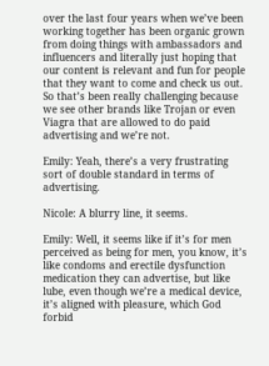over the last four years when we’ve been working together has been organic grown from doing things with ambassadors and influencers and literally just hoping that our content is relevant and fun for people that they want to come and check us out. So that’s been really challenging because we see other brands like Trojan or even Viagra that are allowed to do paid advertising and we’re not.

Emily: Yeah, there’s a very frustrating sort of double standard in terms of advertising.

Nicole: A blurry line, it seems.

Emily: Well, it seems like if it’s for men perceived as being for men, you know, it’s like condoms and erectile dysfunction medication they can advertise, but like lube, even though we’re a medical device, it’s aligned with pleasure, which God forbid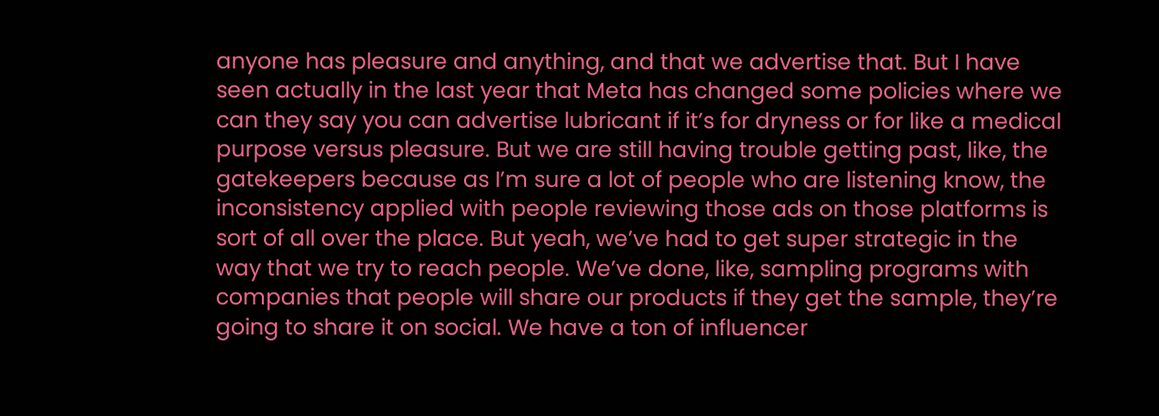anyone has pleasure and anything, and that we advertise that. But I have seen actually in the last year that Meta has changed some policies where we can they say you can advertise lubricant if it’s for dryness or for like a medical purpose versus pleasure. But we are still having trouble getting past, like, the gatekeepers because as I’m sure a lot of people who are listening know, the inconsistency applied with people reviewing those ads on those platforms is sort of all over the place. But yeah, we’ve had to get super strategic in the way that we try to reach people. We’ve done, like, sampling programs with companies that people will share our products if they get the sample, they’re going to share it on social. We have a ton of influencer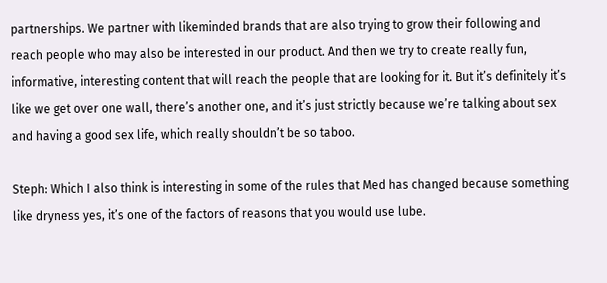partnerships. We partner with likeminded brands that are also trying to grow their following and reach people who may also be interested in our product. And then we try to create really fun, informative, interesting content that will reach the people that are looking for it. But it’s definitely it’s like we get over one wall, there’s another one, and it’s just strictly because we’re talking about sex and having a good sex life, which really shouldn’t be so taboo.

Steph: Which I also think is interesting in some of the rules that Med has changed because something like dryness yes, it’s one of the factors of reasons that you would use lube.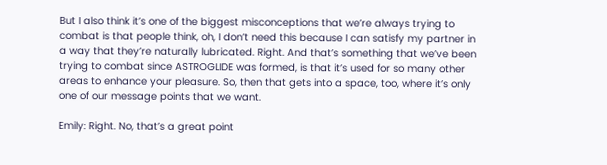But I also think it’s one of the biggest misconceptions that we’re always trying to combat is that people think, oh, I don’t need this because I can satisfy my partner in a way that they’re naturally lubricated. Right. And that’s something that we’ve been trying to combat since ASTROGLIDE was formed, is that it’s used for so many other areas to enhance your pleasure. So, then that gets into a space, too, where it’s only one of our message points that we want.

Emily: Right. No, that’s a great point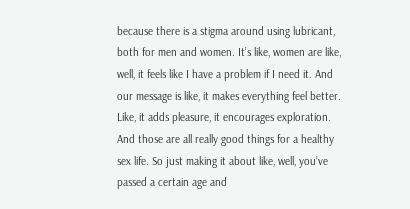because there is a stigma around using lubricant, both for men and women. It’s like, women are like, well, it feels like I have a problem if I need it. And our message is like, it makes everything feel better. Like, it adds pleasure, it encourages exploration. And those are all really good things for a healthy sex life. So just making it about like, well, you’ve passed a certain age and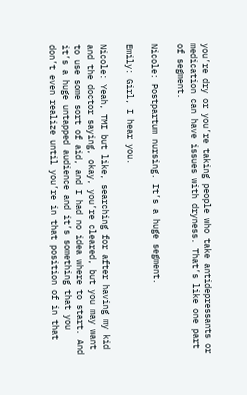you’re dry or you’re taking people who take antidepressants or medication can have issues with dryness. That’s like one part of segment.

Nicole: Postpartum nursing. It’s a huge segment.

Emily: Girl, I hear you.

Nicole: Yeah, TMI but like, searching for after having my kid and the doctor saying, okay, you’re cleared, but you may want to use some sort of aid, and I had no idea where to start. And it’s a huge untapped audience and it’s something that you don’t even realize until you’re in that position of in that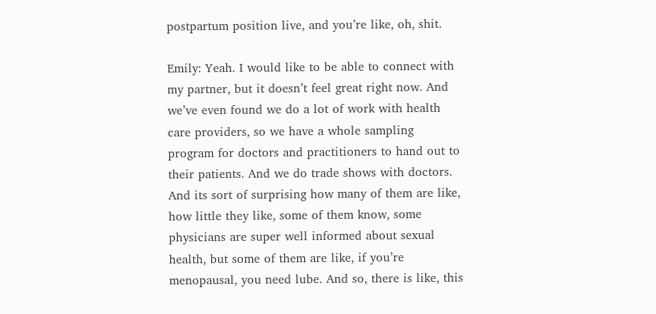postpartum position live, and you’re like, oh, shit.

Emily: Yeah. I would like to be able to connect with my partner, but it doesn’t feel great right now. And we’ve even found we do a lot of work with health care providers, so we have a whole sampling program for doctors and practitioners to hand out to their patients. And we do trade shows with doctors. And its sort of surprising how many of them are like, how little they like, some of them know, some physicians are super well informed about sexual health, but some of them are like, if you’re menopausal, you need lube. And so, there is like, this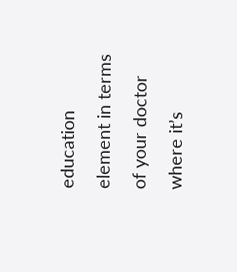education element in terms of your doctor where it’s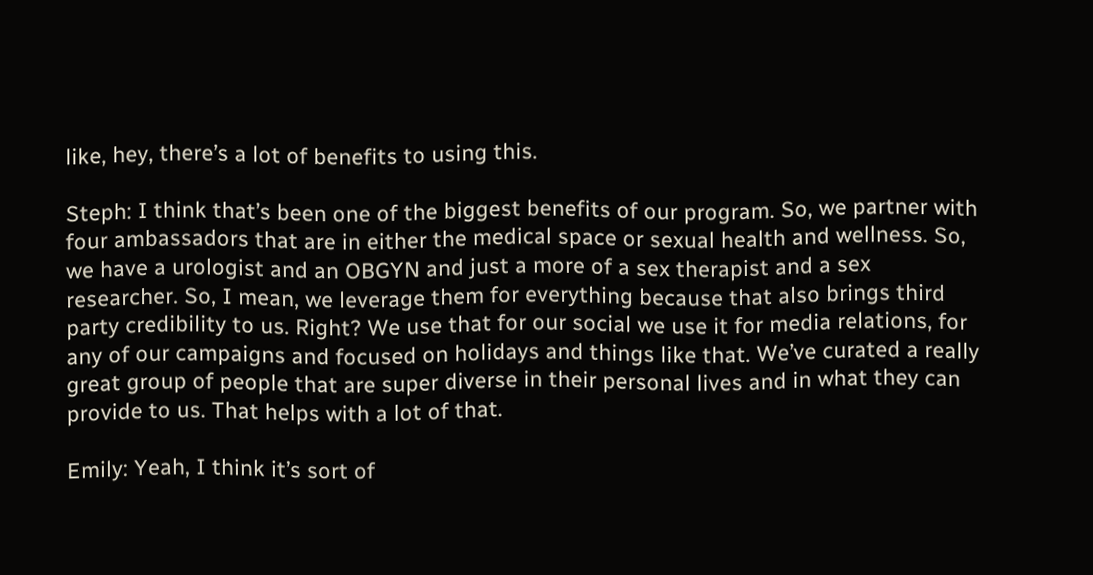like, hey, there’s a lot of benefits to using this.

Steph: I think that’s been one of the biggest benefits of our program. So, we partner with four ambassadors that are in either the medical space or sexual health and wellness. So, we have a urologist and an OBGYN and just a more of a sex therapist and a sex researcher. So, I mean, we leverage them for everything because that also brings third party credibility to us. Right? We use that for our social we use it for media relations, for any of our campaigns and focused on holidays and things like that. We’ve curated a really great group of people that are super diverse in their personal lives and in what they can provide to us. That helps with a lot of that.

Emily: Yeah, I think it’s sort of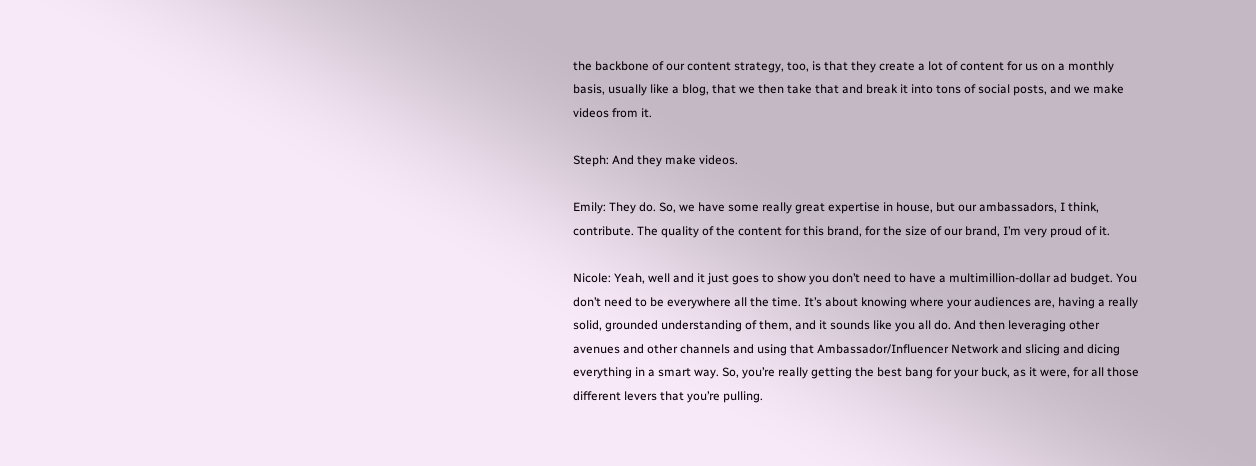the backbone of our content strategy, too, is that they create a lot of content for us on a monthly basis, usually like a blog, that we then take that and break it into tons of social posts, and we make videos from it.

Steph: And they make videos.

Emily: They do. So, we have some really great expertise in house, but our ambassadors, I think, contribute. The quality of the content for this brand, for the size of our brand, I’m very proud of it.

Nicole: Yeah, well and it just goes to show you don’t need to have a multimillion-dollar ad budget. You don’t need to be everywhere all the time. It’s about knowing where your audiences are, having a really solid, grounded understanding of them, and it sounds like you all do. And then leveraging other avenues and other channels and using that Ambassador/Influencer Network and slicing and dicing everything in a smart way. So, you’re really getting the best bang for your buck, as it were, for all those different levers that you’re pulling.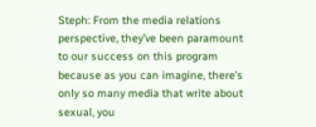Steph: From the media relations perspective, they’ve been paramount to our success on this program because as you can imagine, there’s only so many media that write about sexual, you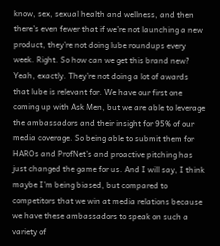know, sex, sexual health and wellness, and then there’s even fewer that if we’re not launching a new product, they’re not doing lube roundups every week. Right. So how can we get this brand new? Yeah, exactly. They’re not doing a lot of awards that lube is relevant for. We have our first one coming up with Ask Men, but we are able to leverage the ambassadors and their insight for 95% of our media coverage. So being able to submit them for HAROs and ProfNet’s and proactive pitching has just changed the game for us. And I will say, I think maybe I’m being biased, but compared to competitors that we win at media relations because we have these ambassadors to speak on such a variety of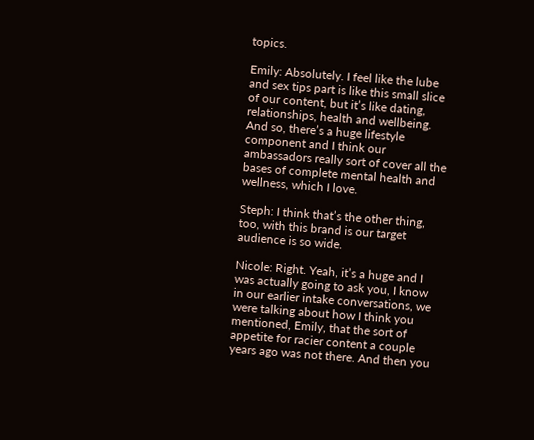topics.

Emily: Absolutely. I feel like the lube and sex tips part is like this small slice of our content, but it’s like dating, relationships, health and wellbeing. And so, there’s a huge lifestyle component and I think our ambassadors really sort of cover all the bases of complete mental health and wellness, which I love.

Steph: I think that’s the other thing, too, with this brand is our target audience is so wide.

Nicole: Right. Yeah, it’s a huge and I was actually going to ask you, I know in our earlier intake conversations, we were talking about how I think you mentioned, Emily, that the sort of appetite for racier content a couple years ago was not there. And then you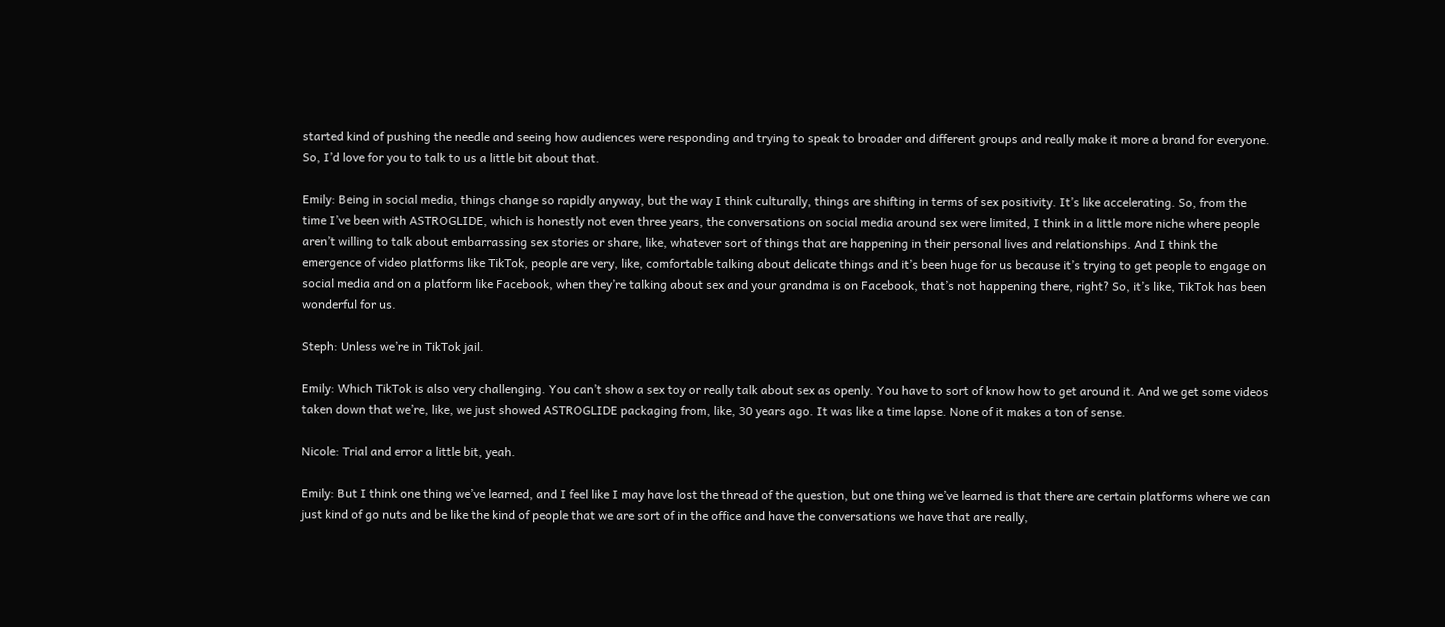started kind of pushing the needle and seeing how audiences were responding and trying to speak to broader and different groups and really make it more a brand for everyone. So, I’d love for you to talk to us a little bit about that.

Emily: Being in social media, things change so rapidly anyway, but the way I think culturally, things are shifting in terms of sex positivity. It’s like accelerating. So, from the time I’ve been with ASTROGLIDE, which is honestly not even three years, the conversations on social media around sex were limited, I think in a little more niche where people aren’t willing to talk about embarrassing sex stories or share, like, whatever sort of things that are happening in their personal lives and relationships. And I think the emergence of video platforms like TikTok, people are very, like, comfortable talking about delicate things and it’s been huge for us because it’s trying to get people to engage on social media and on a platform like Facebook, when they’re talking about sex and your grandma is on Facebook, that’s not happening there, right? So, it’s like, TikTok has been wonderful for us.

Steph: Unless we’re in TikTok jail.

Emily: Which TikTok is also very challenging. You can’t show a sex toy or really talk about sex as openly. You have to sort of know how to get around it. And we get some videos taken down that we’re, like, we just showed ASTROGLIDE packaging from, like, 30 years ago. It was like a time lapse. None of it makes a ton of sense.

Nicole: Trial and error a little bit, yeah.

Emily: But I think one thing we’ve learned, and I feel like I may have lost the thread of the question, but one thing we’ve learned is that there are certain platforms where we can just kind of go nuts and be like the kind of people that we are sort of in the office and have the conversations we have that are really,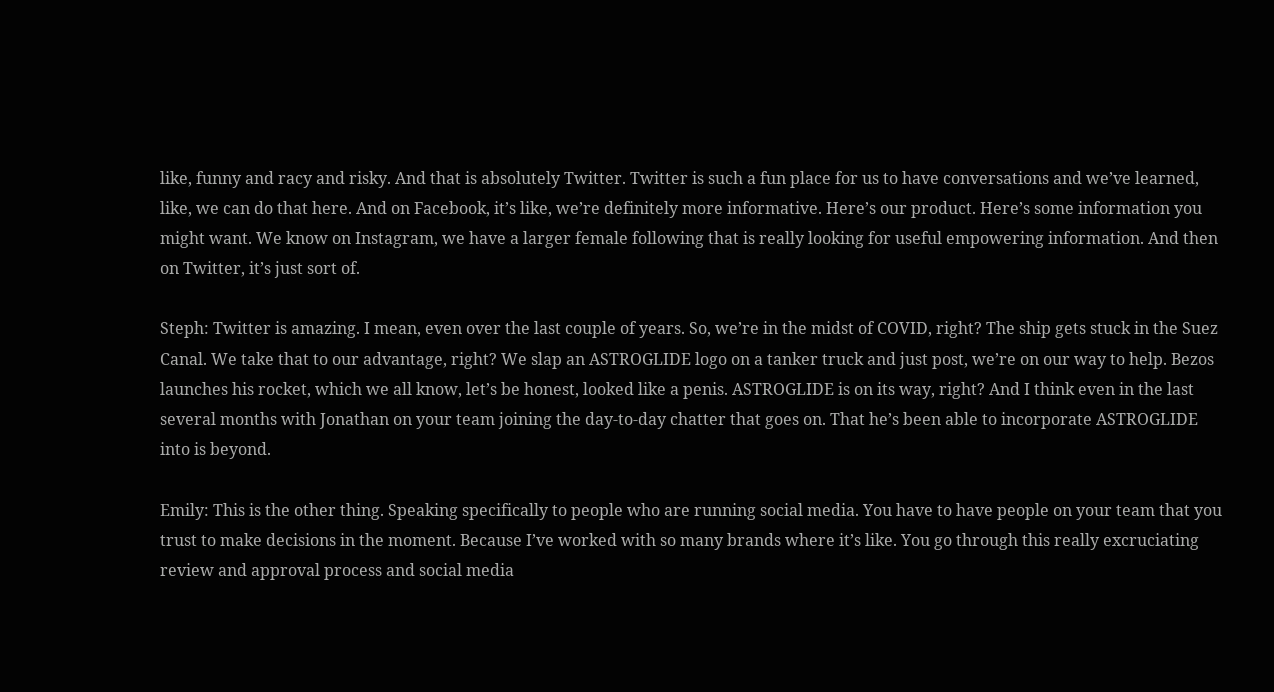like, funny and racy and risky. And that is absolutely Twitter. Twitter is such a fun place for us to have conversations and we’ve learned, like, we can do that here. And on Facebook, it’s like, we’re definitely more informative. Here’s our product. Here’s some information you might want. We know on Instagram, we have a larger female following that is really looking for useful empowering information. And then on Twitter, it’s just sort of.

Steph: Twitter is amazing. I mean, even over the last couple of years. So, we’re in the midst of COVID, right? The ship gets stuck in the Suez Canal. We take that to our advantage, right? We slap an ASTROGLIDE logo on a tanker truck and just post, we’re on our way to help. Bezos launches his rocket, which we all know, let’s be honest, looked like a penis. ASTROGLIDE is on its way, right? And I think even in the last several months with Jonathan on your team joining the day-to-day chatter that goes on. That he’s been able to incorporate ASTROGLIDE into is beyond.

Emily: This is the other thing. Speaking specifically to people who are running social media. You have to have people on your team that you trust to make decisions in the moment. Because I’ve worked with so many brands where it’s like. You go through this really excruciating review and approval process and social media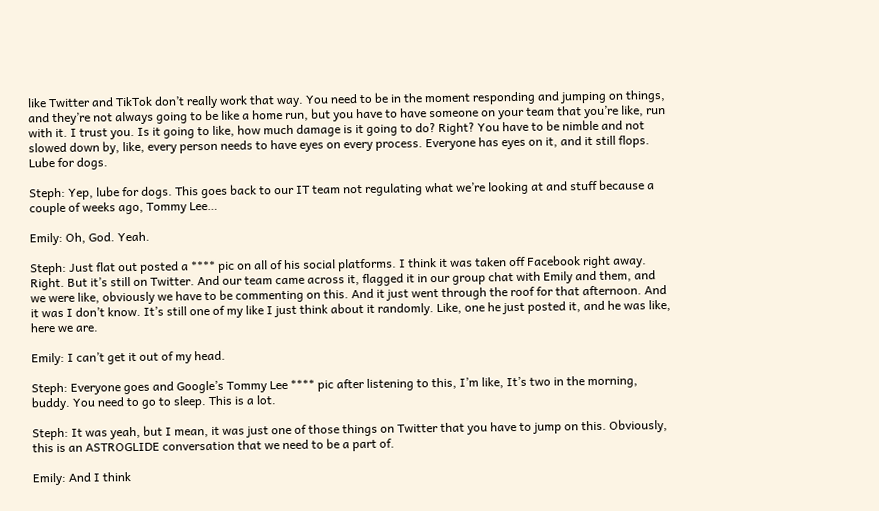like Twitter and TikTok don’t really work that way. You need to be in the moment responding and jumping on things, and they’re not always going to be like a home run, but you have to have someone on your team that you’re like, run with it. I trust you. Is it going to like, how much damage is it going to do? Right? You have to be nimble and not slowed down by, like, every person needs to have eyes on every process. Everyone has eyes on it, and it still flops. Lube for dogs.

Steph: Yep, lube for dogs. This goes back to our IT team not regulating what we’re looking at and stuff because a couple of weeks ago, Tommy Lee…

Emily: Oh, God. Yeah.

Steph: Just flat out posted a **** pic on all of his social platforms. I think it was taken off Facebook right away. Right. But it’s still on Twitter. And our team came across it, flagged it in our group chat with Emily and them, and we were like, obviously we have to be commenting on this. And it just went through the roof for that afternoon. And it was I don’t know. It’s still one of my like I just think about it randomly. Like, one he just posted it, and he was like, here we are.

Emily: I can’t get it out of my head.

Steph: Everyone goes and Google’s Tommy Lee **** pic after listening to this, I’m like, It’s two in the morning, buddy. You need to go to sleep. This is a lot.

Steph: It was yeah, but I mean, it was just one of those things on Twitter that you have to jump on this. Obviously, this is an ASTROGLIDE conversation that we need to be a part of.

Emily: And I think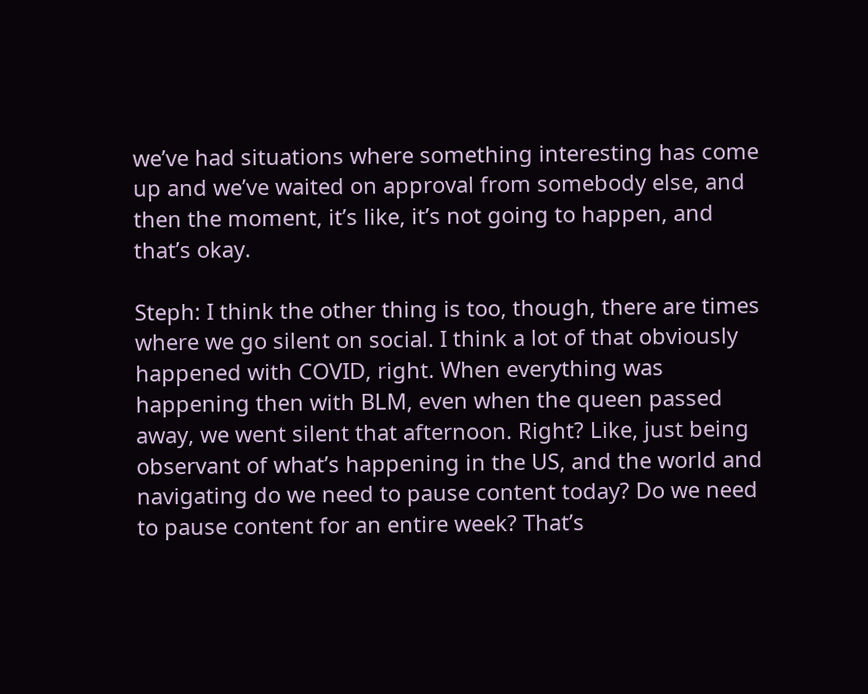we’ve had situations where something interesting has come up and we’ve waited on approval from somebody else, and then the moment, it’s like, it’s not going to happen, and that’s okay.

Steph: I think the other thing is too, though, there are times where we go silent on social. I think a lot of that obviously happened with COVID, right. When everything was happening then with BLM, even when the queen passed away, we went silent that afternoon. Right? Like, just being observant of what’s happening in the US, and the world and navigating do we need to pause content today? Do we need to pause content for an entire week? That’s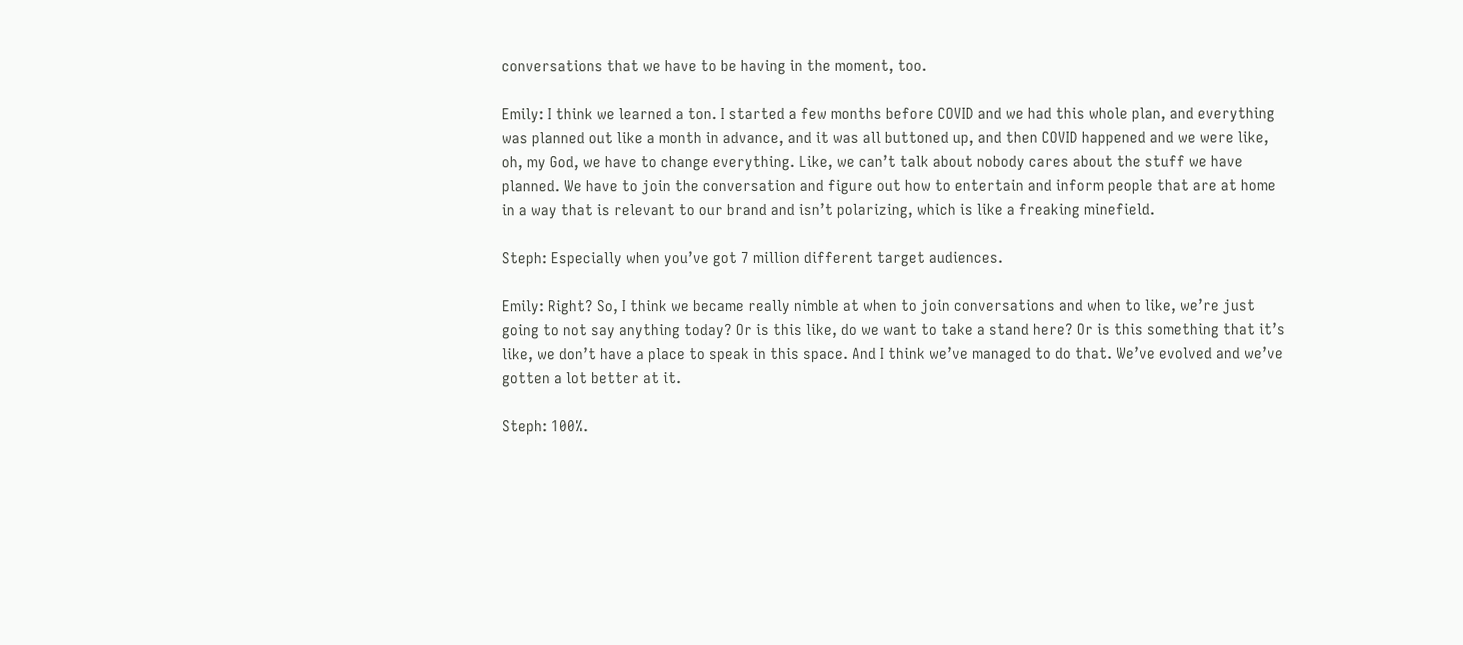conversations that we have to be having in the moment, too.

Emily: I think we learned a ton. I started a few months before COVID and we had this whole plan, and everything was planned out like a month in advance, and it was all buttoned up, and then COVID happened and we were like, oh, my God, we have to change everything. Like, we can’t talk about nobody cares about the stuff we have planned. We have to join the conversation and figure out how to entertain and inform people that are at home in a way that is relevant to our brand and isn’t polarizing, which is like a freaking minefield.

Steph: Especially when you’ve got 7 million different target audiences.

Emily: Right? So, I think we became really nimble at when to join conversations and when to like, we’re just going to not say anything today? Or is this like, do we want to take a stand here? Or is this something that it’s like, we don’t have a place to speak in this space. And I think we’ve managed to do that. We’ve evolved and we’ve gotten a lot better at it.

Steph: 100%.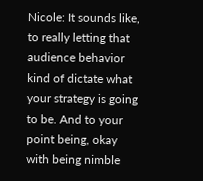Nicole: It sounds like, to really letting that audience behavior kind of dictate what your strategy is going to be. And to your point being, okay with being nimble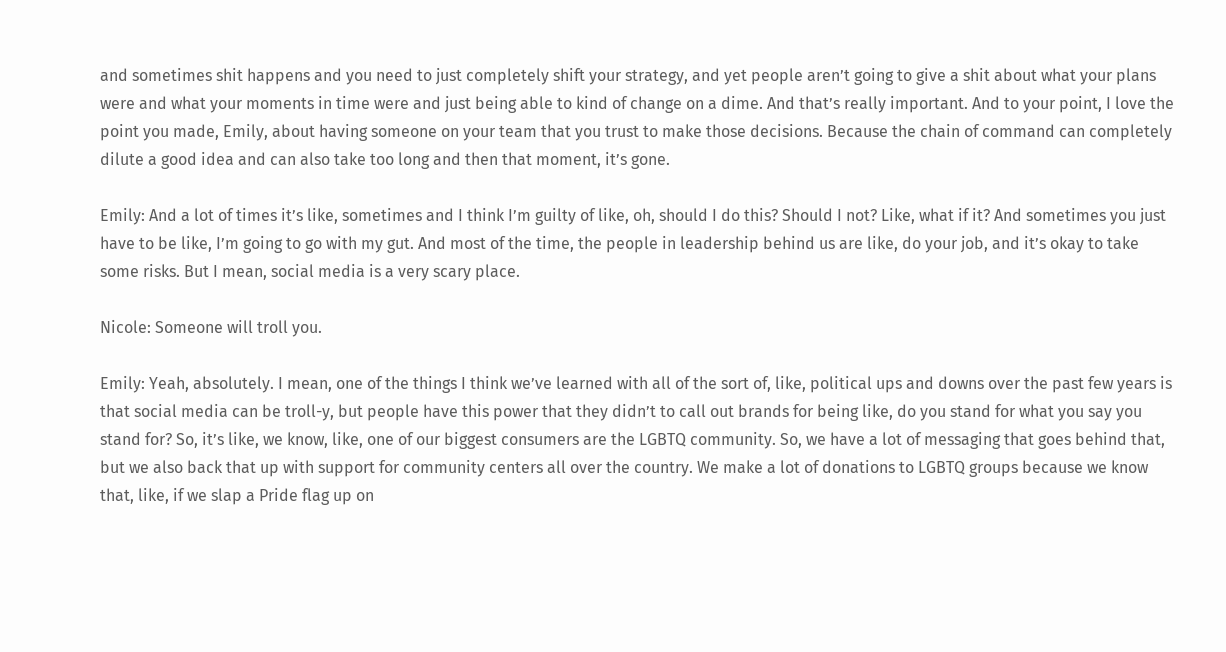and sometimes shit happens and you need to just completely shift your strategy, and yet people aren’t going to give a shit about what your plans were and what your moments in time were and just being able to kind of change on a dime. And that’s really important. And to your point, I love the point you made, Emily, about having someone on your team that you trust to make those decisions. Because the chain of command can completely dilute a good idea and can also take too long and then that moment, it’s gone.

Emily: And a lot of times it’s like, sometimes and I think I’m guilty of like, oh, should I do this? Should I not? Like, what if it? And sometimes you just have to be like, I’m going to go with my gut. And most of the time, the people in leadership behind us are like, do your job, and it’s okay to take some risks. But I mean, social media is a very scary place.

Nicole: Someone will troll you.

Emily: Yeah, absolutely. I mean, one of the things I think we’ve learned with all of the sort of, like, political ups and downs over the past few years is that social media can be troll-y, but people have this power that they didn’t to call out brands for being like, do you stand for what you say you stand for? So, it’s like, we know, like, one of our biggest consumers are the LGBTQ community. So, we have a lot of messaging that goes behind that, but we also back that up with support for community centers all over the country. We make a lot of donations to LGBTQ groups because we know that, like, if we slap a Pride flag up on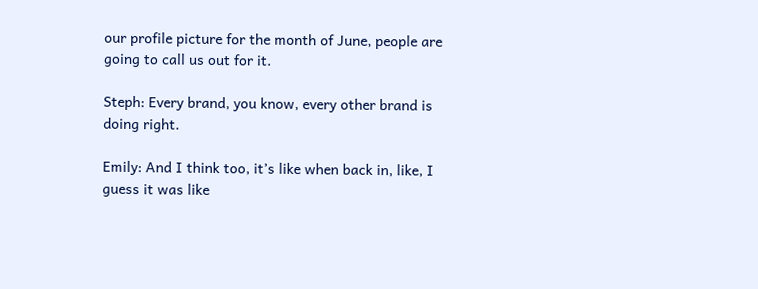our profile picture for the month of June, people are going to call us out for it.

Steph: Every brand, you know, every other brand is doing right.

Emily: And I think too, it’s like when back in, like, I guess it was like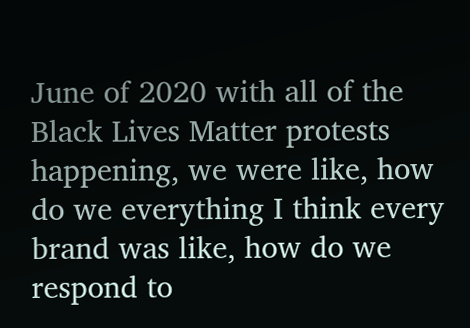June of 2020 with all of the Black Lives Matter protests happening, we were like, how do we everything I think every brand was like, how do we respond to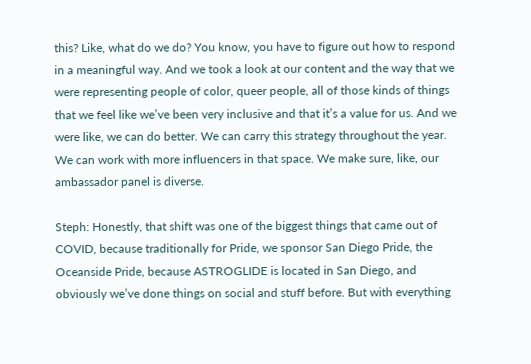this? Like, what do we do? You know, you have to figure out how to respond in a meaningful way. And we took a look at our content and the way that we were representing people of color, queer people, all of those kinds of things that we feel like we’ve been very inclusive and that it’s a value for us. And we were like, we can do better. We can carry this strategy throughout the year. We can work with more influencers in that space. We make sure, like, our ambassador panel is diverse.

Steph: Honestly, that shift was one of the biggest things that came out of COVID, because traditionally for Pride, we sponsor San Diego Pride, the Oceanside Pride, because ASTROGLIDE is located in San Diego, and obviously we’ve done things on social and stuff before. But with everything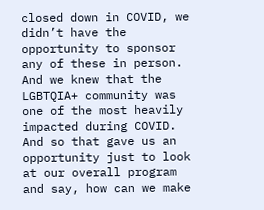closed down in COVID, we didn’t have the opportunity to sponsor any of these in person. And we knew that the LGBTQIA+ community was one of the most heavily impacted during COVID. And so that gave us an opportunity just to look at our overall program and say, how can we make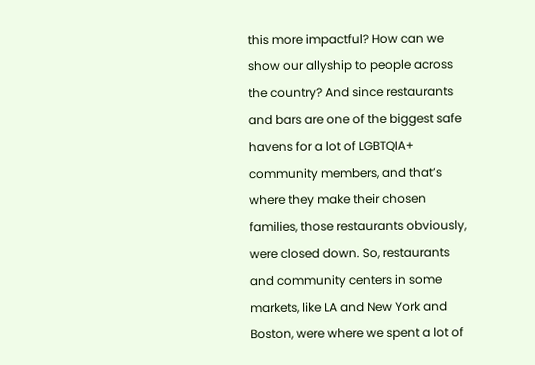this more impactful? How can we show our allyship to people across the country? And since restaurants and bars are one of the biggest safe havens for a lot of LGBTQIA+ community members, and that’s where they make their chosen families, those restaurants obviously, were closed down. So, restaurants and community centers in some markets, like LA and New York and Boston, were where we spent a lot of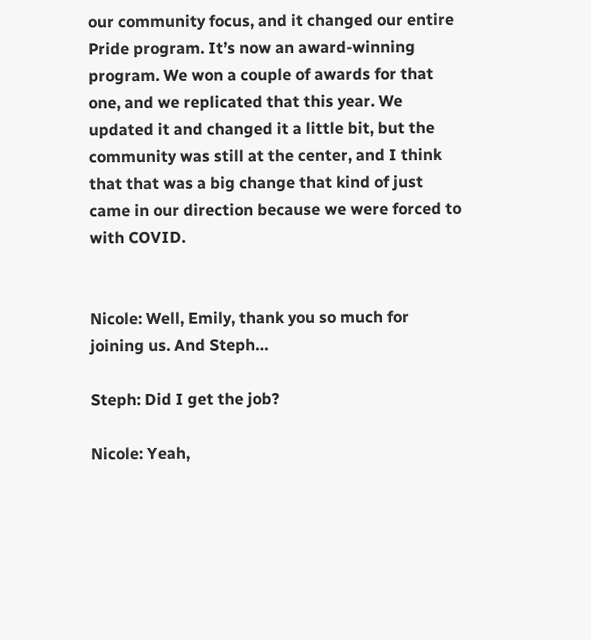our community focus, and it changed our entire Pride program. It’s now an award-winning program. We won a couple of awards for that one, and we replicated that this year. We updated it and changed it a little bit, but the community was still at the center, and I think that that was a big change that kind of just came in our direction because we were forced to with COVID.


Nicole: Well, Emily, thank you so much for joining us. And Steph…

Steph: Did I get the job?

Nicole: Yeah,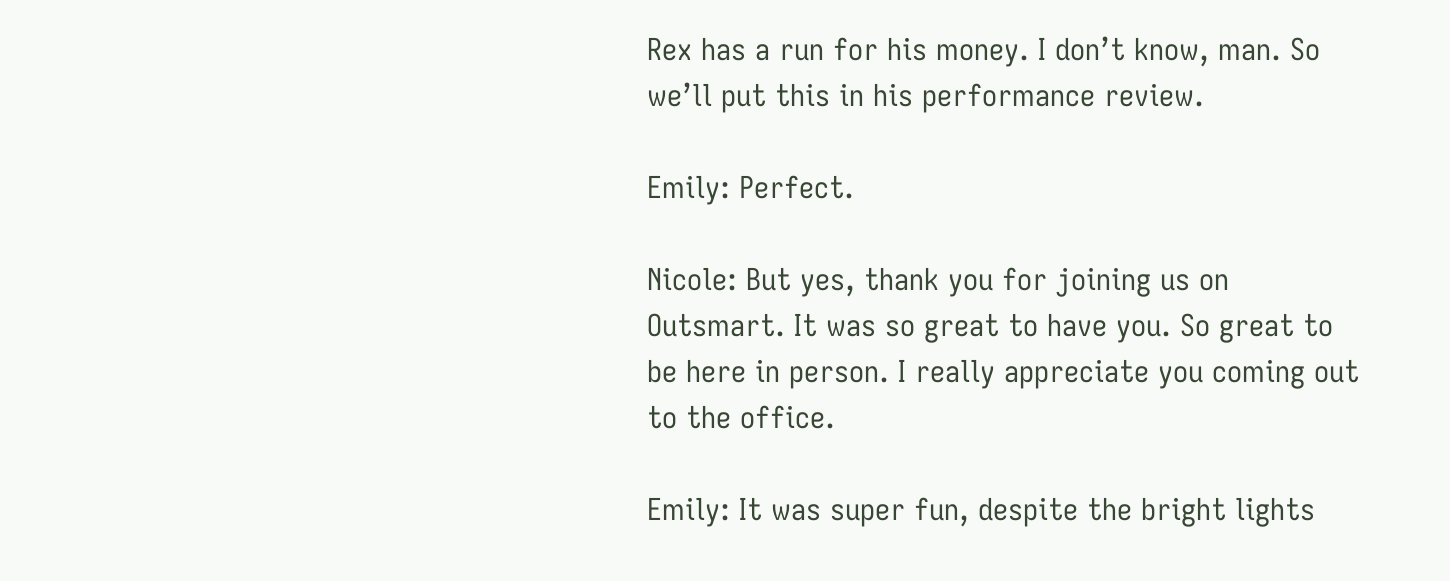Rex has a run for his money. I don’t know, man. So we’ll put this in his performance review.

Emily: Perfect.

Nicole: But yes, thank you for joining us on Outsmart. It was so great to have you. So great to be here in person. I really appreciate you coming out to the office.

Emily: It was super fun, despite the bright lights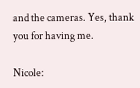and the cameras. Yes, thank you for having me.

Nicole: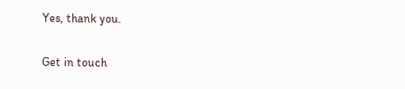Yes, thank you.

Get in touch